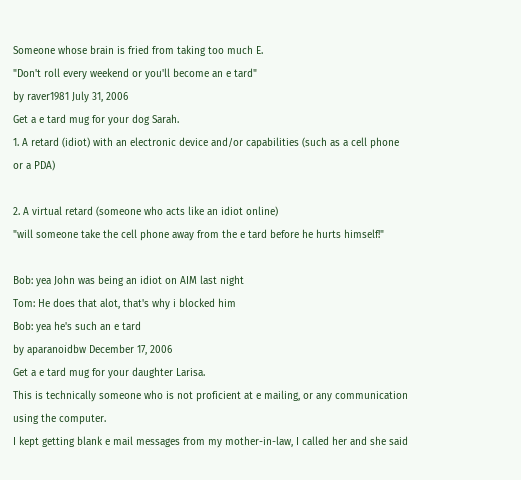Someone whose brain is fried from taking too much E.
"Don't roll every weekend or you'll become an e tard"
by raver1981 July 31, 2006
Get a e tard mug for your dog Sarah.
1. A retard (idiot) with an electronic device and/or capabilities (such as a cell phone or a PDA)

2. A virtual retard (someone who acts like an idiot online)
"will someone take the cell phone away from the e tard before he hurts himself!"

Bob: yea John was being an idiot on AIM last night
Tom: He does that alot, that's why i blocked him
Bob: yea he's such an e tard
by aparanoidbw December 17, 2006
Get a e tard mug for your daughter Larisa.
This is technically someone who is not proficient at e mailing, or any communication using the computer.
I kept getting blank e mail messages from my mother-in-law, I called her and she said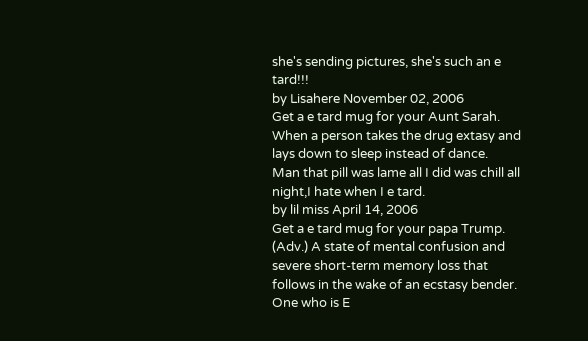she's sending pictures, she's such an e tard!!!
by Lisahere November 02, 2006
Get a e tard mug for your Aunt Sarah.
When a person takes the drug extasy and lays down to sleep instead of dance.
Man that pill was lame all I did was chill all night,I hate when I e tard.
by lil miss April 14, 2006
Get a e tard mug for your papa Trump.
(Adv.) A state of mental confusion and severe short-term memory loss that follows in the wake of an ecstasy bender. One who is E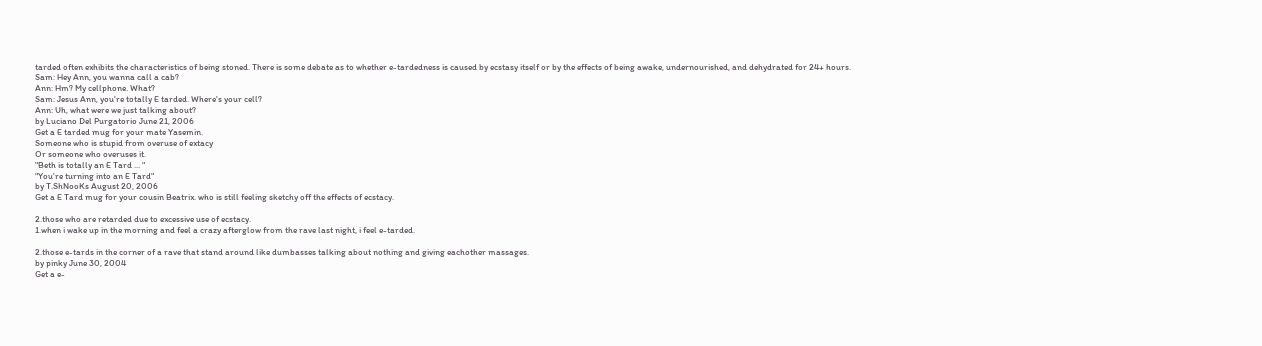tarded often exhibits the characteristics of being stoned. There is some debate as to whether e-tardedness is caused by ecstasy itself or by the effects of being awake, undernourished, and dehydrated for 24+ hours.
Sam: Hey Ann, you wanna call a cab?
Ann: Hm? My cellphone. What?
Sam: Jesus Ann, you're totally E tarded. Where's your cell?
Ann: Uh, what were we just talking about?
by Luciano Del Purgatorio June 21, 2006
Get a E tarded mug for your mate Yasemin.
Someone who is stupid from overuse of extacy
Or someone who overuses it.
"Beth is totally an E Tard ... "
"You're turning into an E Tard"
by T.ShNooKs August 20, 2006
Get a E Tard mug for your cousin Beatrix. who is still feeling sketchy off the effects of ecstacy.

2.those who are retarded due to excessive use of ecstacy.
1.when i wake up in the morning and feel a crazy afterglow from the rave last night, i feel e-tarded.

2.those e-tards in the corner of a rave that stand around like dumbasses talking about nothing and giving eachother massages.
by pinky June 30, 2004
Get a e-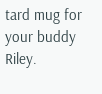tard mug for your buddy Riley.